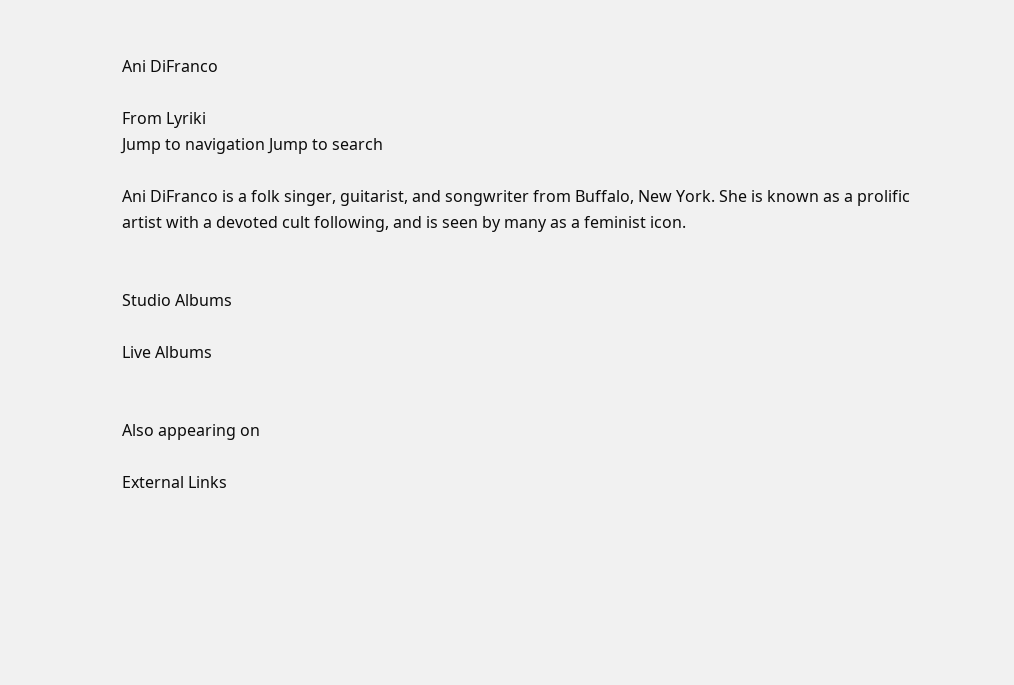Ani DiFranco

From Lyriki
Jump to navigation Jump to search

Ani DiFranco is a folk singer, guitarist, and songwriter from Buffalo, New York. She is known as a prolific artist with a devoted cult following, and is seen by many as a feminist icon.


Studio Albums

Live Albums


Also appearing on

External Links